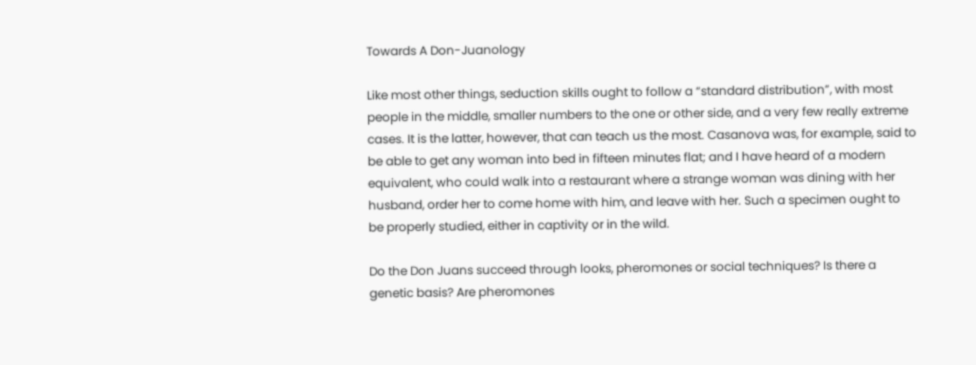Towards A Don-Juanology

Like most other things, seduction skills ought to follow a “standard distribution”, with most people in the middle, smaller numbers to the one or other side, and a very few really extreme cases. It is the latter, however, that can teach us the most. Casanova was, for example, said to be able to get any woman into bed in fifteen minutes flat; and I have heard of a modern equivalent, who could walk into a restaurant where a strange woman was dining with her husband, order her to come home with him, and leave with her. Such a specimen ought to be properly studied, either in captivity or in the wild.

Do the Don Juans succeed through looks, pheromones or social techniques? Is there a genetic basis? Are pheromones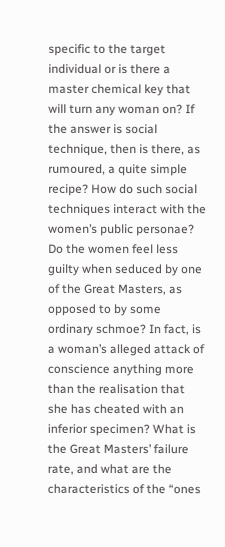specific to the target individual or is there a master chemical key that will turn any woman on? If the answer is social technique, then is there, as rumoured, a quite simple recipe? How do such social techniques interact with the women’s public personae? Do the women feel less guilty when seduced by one of the Great Masters, as opposed to by some ordinary schmoe? In fact, is a woman’s alleged attack of conscience anything more than the realisation that she has cheated with an inferior specimen? What is the Great Masters’ failure rate, and what are the characteristics of the “ones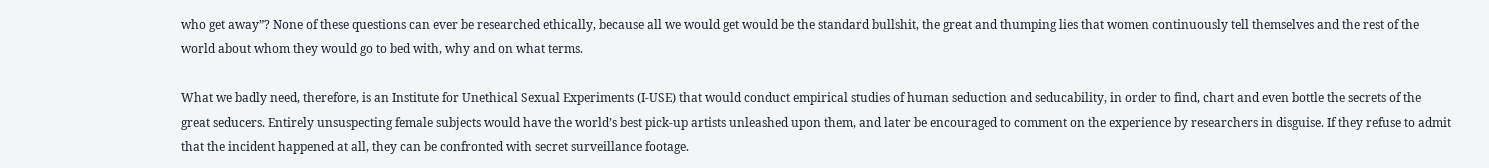who get away”? None of these questions can ever be researched ethically, because all we would get would be the standard bullshit, the great and thumping lies that women continuously tell themselves and the rest of the world about whom they would go to bed with, why and on what terms.

What we badly need, therefore, is an Institute for Unethical Sexual Experiments (I-USE) that would conduct empirical studies of human seduction and seducability, in order to find, chart and even bottle the secrets of the great seducers. Entirely unsuspecting female subjects would have the world’s best pick-up artists unleashed upon them, and later be encouraged to comment on the experience by researchers in disguise. If they refuse to admit that the incident happened at all, they can be confronted with secret surveillance footage.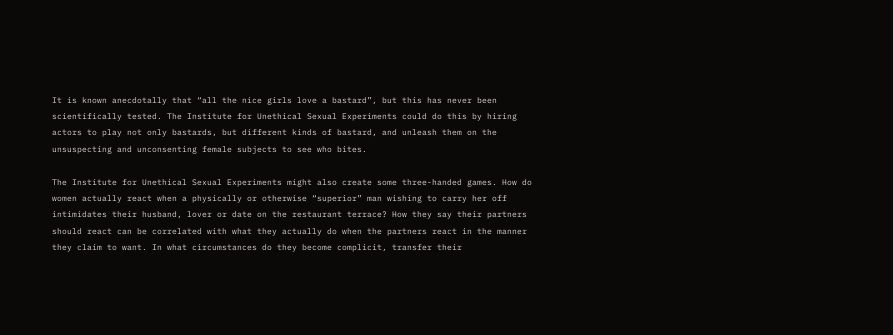It is known anecdotally that “all the nice girls love a bastard”, but this has never been scientifically tested. The Institute for Unethical Sexual Experiments could do this by hiring actors to play not only bastards, but different kinds of bastard, and unleash them on the unsuspecting and unconsenting female subjects to see who bites.

The Institute for Unethical Sexual Experiments might also create some three-handed games. How do women actually react when a physically or otherwise “superior” man wishing to carry her off intimidates their husband, lover or date on the restaurant terrace? How they say their partners should react can be correlated with what they actually do when the partners react in the manner they claim to want. In what circumstances do they become complicit, transfer their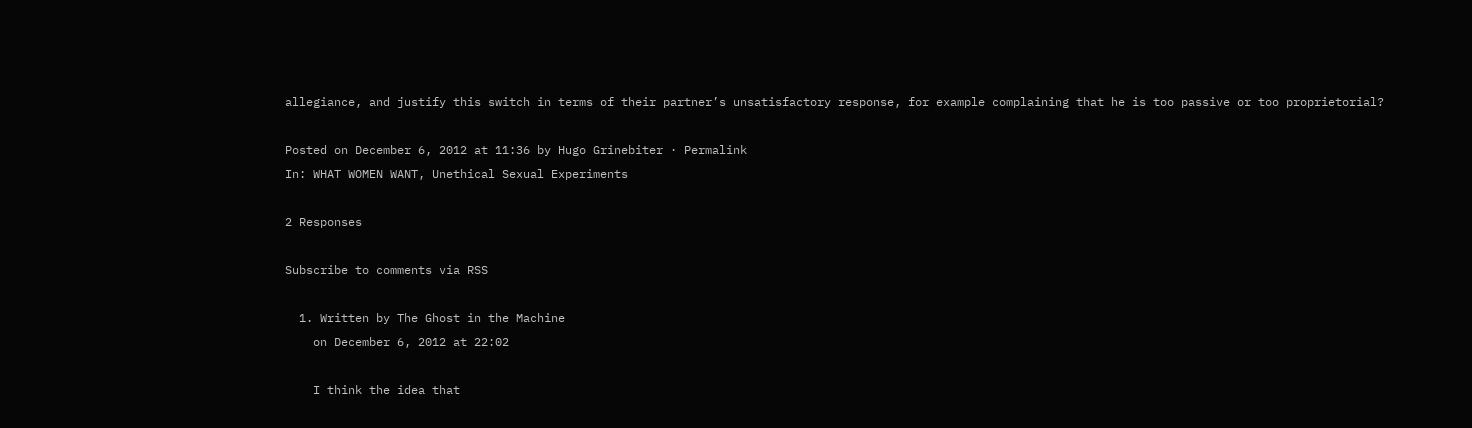allegiance, and justify this switch in terms of their partner’s unsatisfactory response, for example complaining that he is too passive or too proprietorial?

Posted on December 6, 2012 at 11:36 by Hugo Grinebiter · Permalink
In: WHAT WOMEN WANT, Unethical Sexual Experiments

2 Responses

Subscribe to comments via RSS

  1. Written by The Ghost in the Machine
    on December 6, 2012 at 22:02

    I think the idea that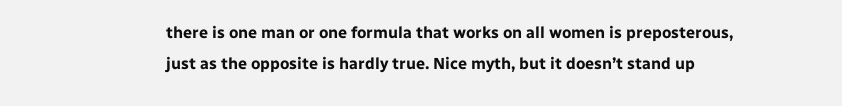there is one man or one formula that works on all women is preposterous, just as the opposite is hardly true. Nice myth, but it doesn’t stand up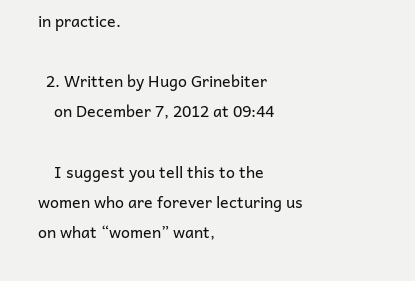in practice.

  2. Written by Hugo Grinebiter
    on December 7, 2012 at 09:44

    I suggest you tell this to the women who are forever lecturing us on what “women” want,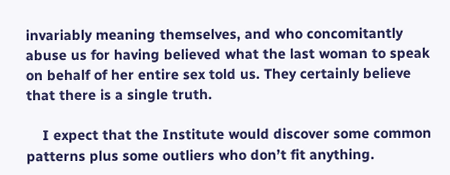invariably meaning themselves, and who concomitantly abuse us for having believed what the last woman to speak on behalf of her entire sex told us. They certainly believe that there is a single truth.

    I expect that the Institute would discover some common patterns plus some outliers who don’t fit anything.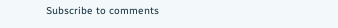Subscribe to comments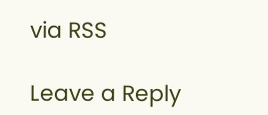via RSS

Leave a Reply